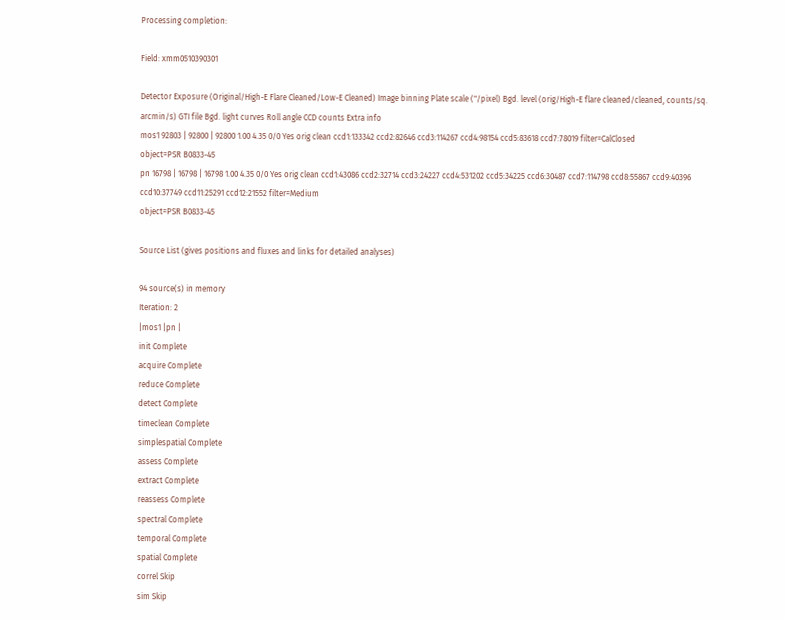Processing completion:

Field: xmm0510390301

Detector Exposure (Original/High-E Flare Cleaned/Low-E Cleaned) Image binning Plate scale ("/pixel) Bgd. level (orig/High-E flare cleaned/cleaned, counts/sq. arcmin/s) GTI file Bgd. light curves Roll angle CCD counts Extra info
mos1 92803 | 92800 | 92800 1.00 4.35 0/0 Yes orig clean ccd1:133342 ccd2:82646 ccd3:114267 ccd4:98154 ccd5:83618 ccd7:78019 filter=CalClosed
object=PSR B0833-45
pn 16798 | 16798 | 16798 1.00 4.35 0/0 Yes orig clean ccd1:43086 ccd2:32714 ccd3:24227 ccd4:531202 ccd5:34225 ccd6:30487 ccd7:114798 ccd8:55867 ccd9:40396 ccd10:37749 ccd11:25291 ccd12:21552 filter=Medium
object=PSR B0833-45

Source List (gives positions and fluxes and links for detailed analyses)

94 source(s) in memory
Iteration: 2
|mos1 |pn |
init Complete
acquire Complete
reduce Complete
detect Complete
timeclean Complete
simplespatial Complete
assess Complete
extract Complete
reassess Complete
spectral Complete
temporal Complete
spatial Complete
correl Skip
sim Skip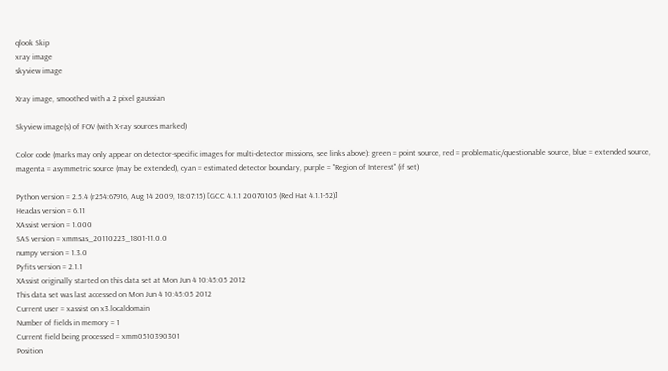qlook Skip
xray image
skyview image

Xray image, smoothed with a 2 pixel gaussian

Skyview image(s) of FOV (with X-ray sources marked)

Color code (marks may only appear on detector-specific images for multi-detector missions, see links above): green = point source, red = problematic/questionable source, blue = extended source, magenta = asymmetric source (may be extended), cyan = estimated detector boundary, purple = "Region of Interest" (if set)

Python version = 2.5.4 (r254:67916, Aug 14 2009, 18:07:15) [GCC 4.1.1 20070105 (Red Hat 4.1.1-52)]
Headas version = 6.11
XAssist version = 1.000
SAS version = xmmsas_20110223_1801-11.0.0
numpy version = 1.3.0
Pyfits version = 2.1.1
XAssist originally started on this data set at Mon Jun 4 10:45:05 2012
This data set was last accessed on Mon Jun 4 10:45:05 2012
Current user = xassist on x3.localdomain
Number of fields in memory = 1
Current field being processed = xmm0510390301
Position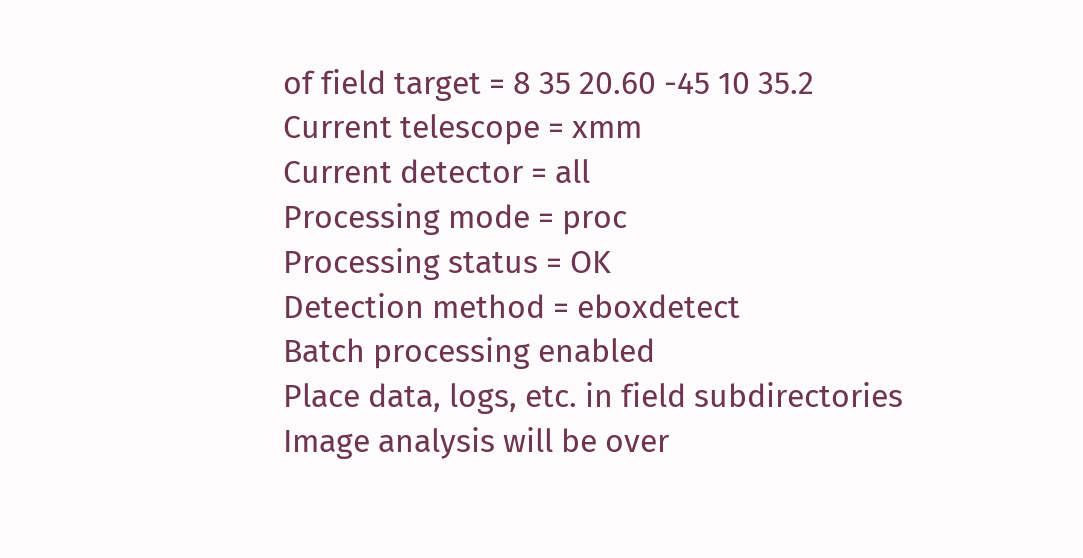of field target = 8 35 20.60 -45 10 35.2
Current telescope = xmm
Current detector = all
Processing mode = proc
Processing status = OK
Detection method = eboxdetect
Batch processing enabled
Place data, logs, etc. in field subdirectories
Image analysis will be over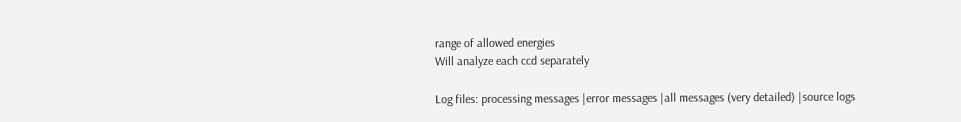range of allowed energies
Will analyze each ccd separately

Log files: processing messages |error messages |all messages (very detailed) |source logs